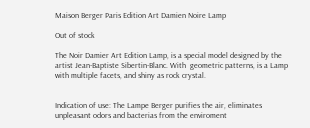Maison Berger Paris Edition Art Damien Noire Lamp

Out of stock

The Noir Damier Art Edition Lamp, is a special model designed by the artist Jean-Baptiste Sibertin-Blanc. With  geometric patterns, is a Lamp with multiple facets, and shiny as rock crystal.


Indication of use: The Lampe Berger purifies the air, eliminates unpleasant odors and bacterias from the enviroment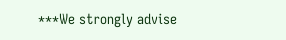***We strongly advise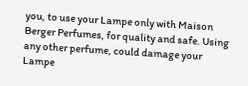you, to use your Lampe only with Maison Berger Perfumes, for quality and safe. Using any other perfume, could damage your Lampe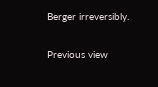Berger irreversibly.

Previous view